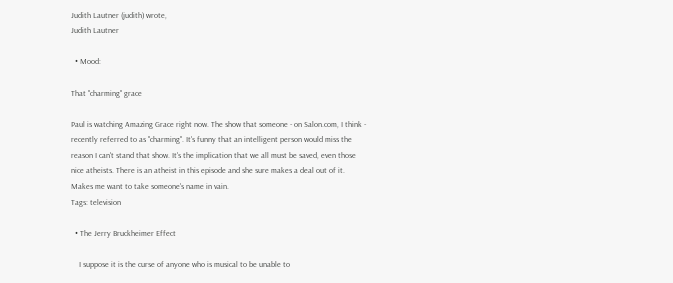Judith Lautner (judith) wrote,
Judith Lautner

  • Mood:

That "charming" grace

Paul is watching Amazing Grace right now. The show that someone - on Salon.com, I think - recently referred to as "charming". It's funny that an intelligent person would miss the reason I can't stand that show. It's the implication that we all must be saved, even those nice atheists. There is an atheist in this episode and she sure makes a deal out of it. Makes me want to take someone's name in vain.
Tags: television

  • The Jerry Bruckheimer Effect

    I suppose it is the curse of anyone who is musical to be unable to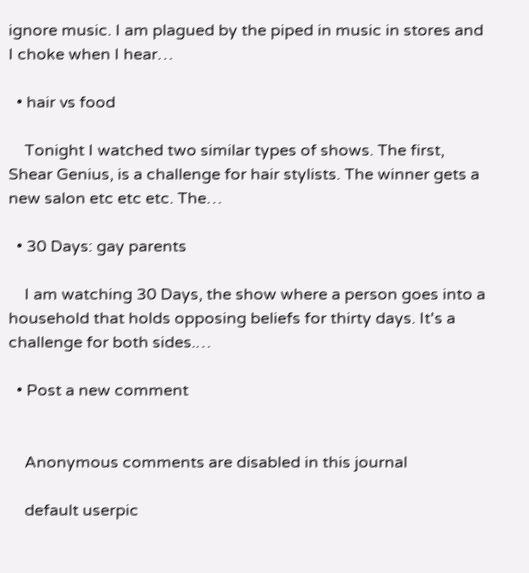ignore music. I am plagued by the piped in music in stores and I choke when I hear…

  • hair vs food

    Tonight I watched two similar types of shows. The first, Shear Genius, is a challenge for hair stylists. The winner gets a new salon etc etc etc. The…

  • 30 Days: gay parents

    I am watching 30 Days, the show where a person goes into a household that holds opposing beliefs for thirty days. It's a challenge for both sides.…

  • Post a new comment


    Anonymous comments are disabled in this journal

    default userpic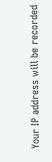Your IP address will be recorded